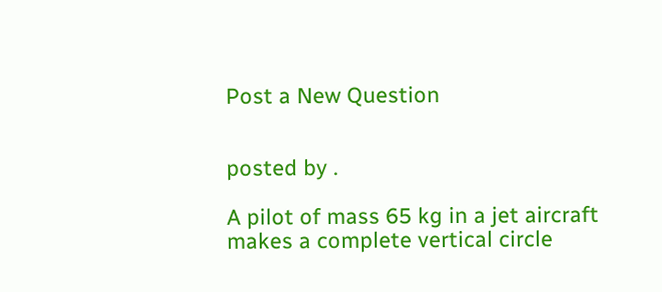Post a New Question


posted by .

A pilot of mass 65 kg in a jet aircraft makes a complete vertical circle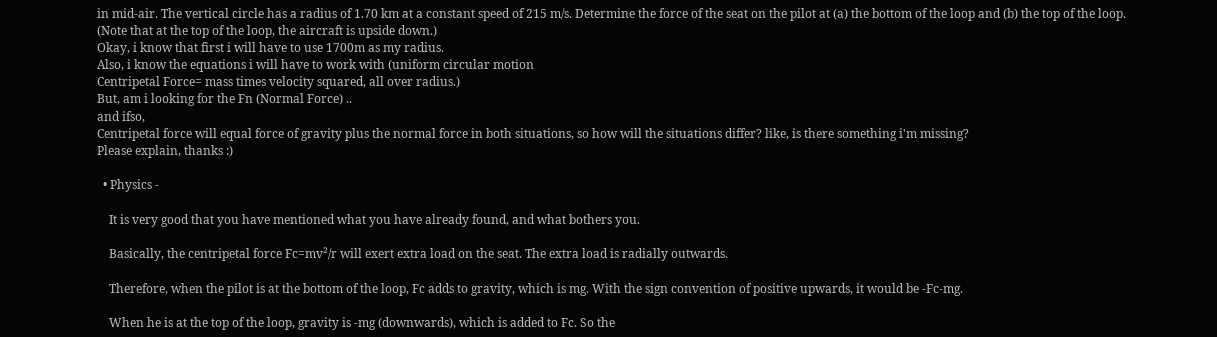in mid-air. The vertical circle has a radius of 1.70 km at a constant speed of 215 m/s. Determine the force of the seat on the pilot at (a) the bottom of the loop and (b) the top of the loop. (Note that at the top of the loop, the aircraft is upside down.)
Okay, i know that first i will have to use 1700m as my radius.
Also, i know the equations i will have to work with (uniform circular motion
Centripetal Force= mass times velocity squared, all over radius.)
But, am i looking for the Fn (Normal Force) ..
and ifso,
Centripetal force will equal force of gravity plus the normal force in both situations, so how will the situations differ? like, is there something i'm missing?
Please explain, thanks :)

  • Physics -

    It is very good that you have mentioned what you have already found, and what bothers you.

    Basically, the centripetal force Fc=mv²/r will exert extra load on the seat. The extra load is radially outwards.

    Therefore, when the pilot is at the bottom of the loop, Fc adds to gravity, which is mg. With the sign convention of positive upwards, it would be -Fc-mg.

    When he is at the top of the loop, gravity is -mg (downwards), which is added to Fc. So the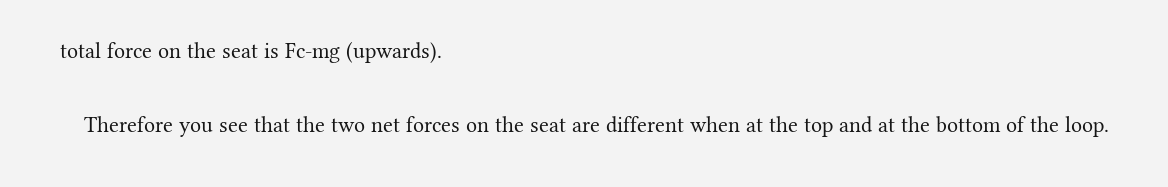total force on the seat is Fc-mg (upwards).

    Therefore you see that the two net forces on the seat are different when at the top and at the bottom of the loop.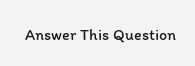Answer This Question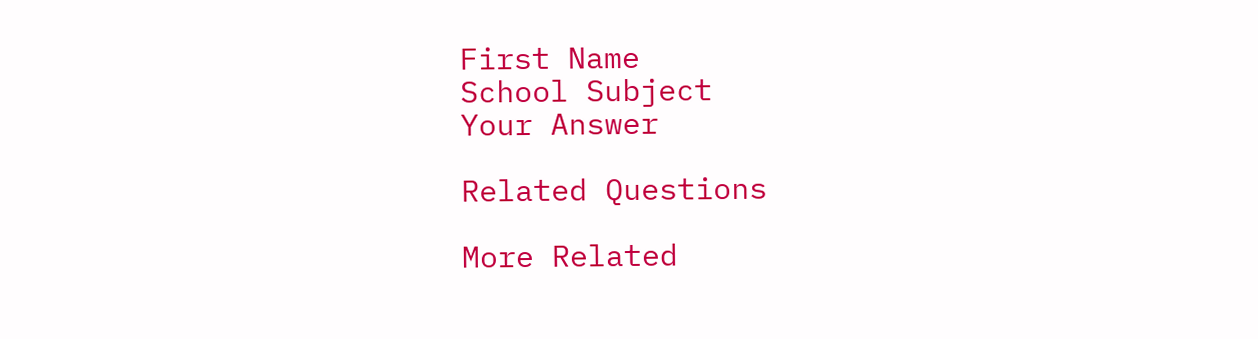First Name
School Subject
Your Answer

Related Questions

More Related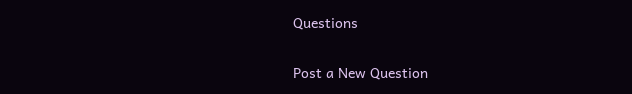Questions

Post a New Question